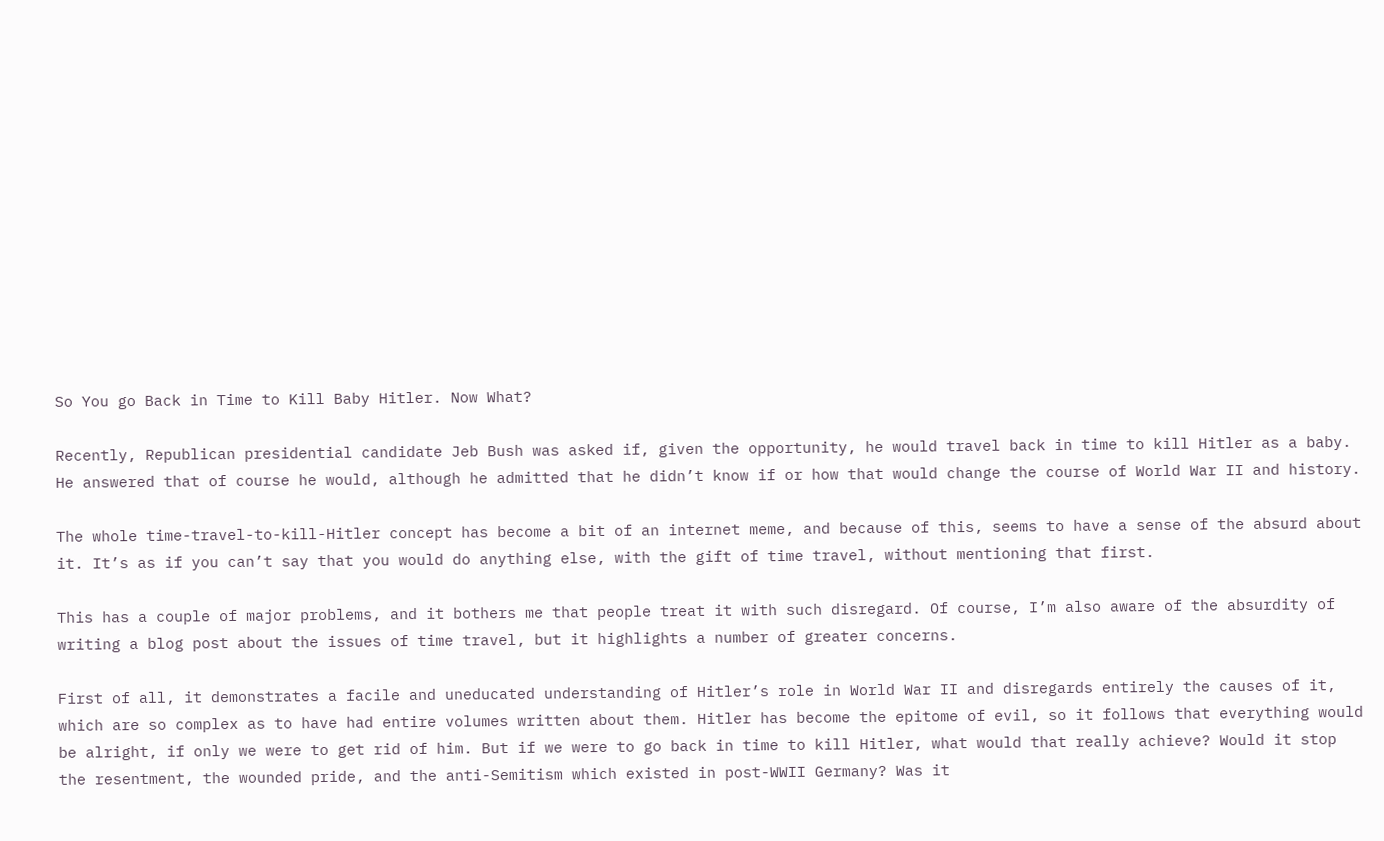So You go Back in Time to Kill Baby Hitler. Now What?

Recently, Republican presidential candidate Jeb Bush was asked if, given the opportunity, he would travel back in time to kill Hitler as a baby. He answered that of course he would, although he admitted that he didn’t know if or how that would change the course of World War II and history.

The whole time-travel-to-kill-Hitler concept has become a bit of an internet meme, and because of this, seems to have a sense of the absurd about it. It’s as if you can’t say that you would do anything else, with the gift of time travel, without mentioning that first.

This has a couple of major problems, and it bothers me that people treat it with such disregard. Of course, I’m also aware of the absurdity of writing a blog post about the issues of time travel, but it highlights a number of greater concerns.

First of all, it demonstrates a facile and uneducated understanding of Hitler’s role in World War II and disregards entirely the causes of it, which are so complex as to have had entire volumes written about them. Hitler has become the epitome of evil, so it follows that everything would be alright, if only we were to get rid of him. But if we were to go back in time to kill Hitler, what would that really achieve? Would it stop the resentment, the wounded pride, and the anti-Semitism which existed in post-WWII Germany? Was it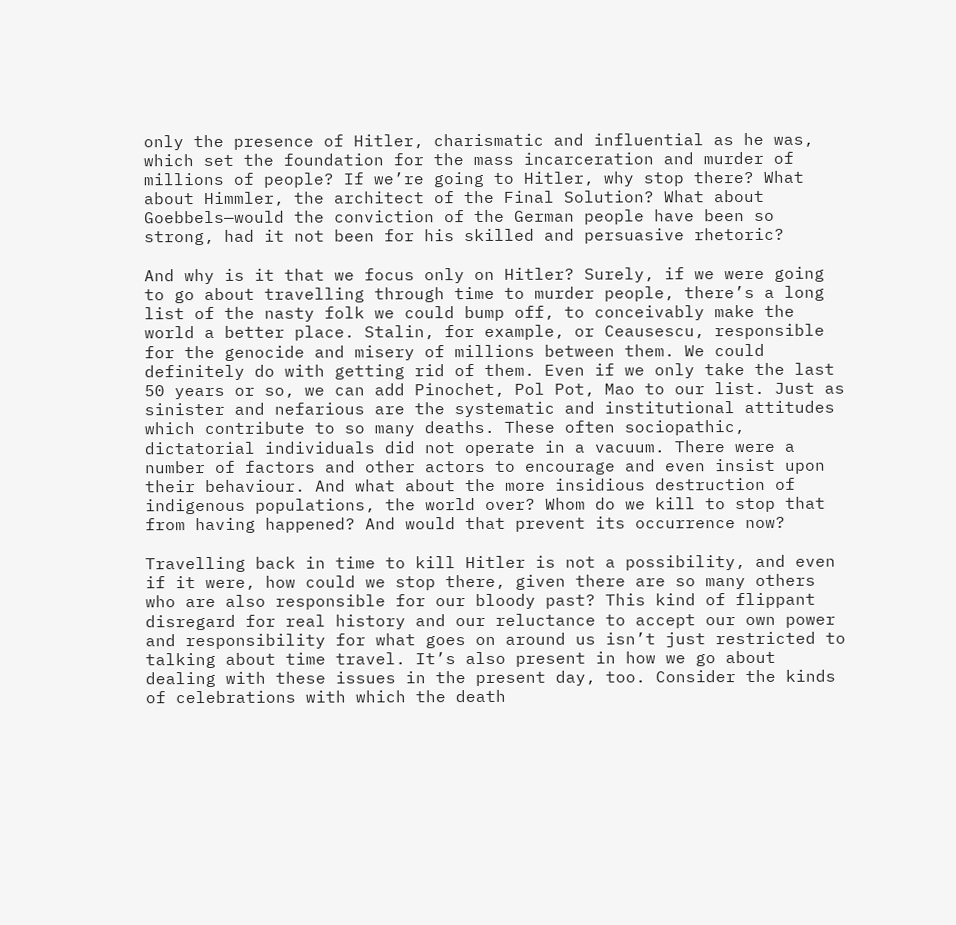only the presence of Hitler, charismatic and influential as he was, which set the foundation for the mass incarceration and murder of millions of people? If we’re going to Hitler, why stop there? What about Himmler, the architect of the Final Solution? What about Goebbels—would the conviction of the German people have been so strong, had it not been for his skilled and persuasive rhetoric?

And why is it that we focus only on Hitler? Surely, if we were going to go about travelling through time to murder people, there’s a long list of the nasty folk we could bump off, to conceivably make the world a better place. Stalin, for example, or Ceausescu, responsible for the genocide and misery of millions between them. We could definitely do with getting rid of them. Even if we only take the last 50 years or so, we can add Pinochet, Pol Pot, Mao to our list. Just as sinister and nefarious are the systematic and institutional attitudes which contribute to so many deaths. These often sociopathic, dictatorial individuals did not operate in a vacuum. There were a number of factors and other actors to encourage and even insist upon their behaviour. And what about the more insidious destruction of indigenous populations, the world over? Whom do we kill to stop that from having happened? And would that prevent its occurrence now?

Travelling back in time to kill Hitler is not a possibility, and even if it were, how could we stop there, given there are so many others who are also responsible for our bloody past? This kind of flippant disregard for real history and our reluctance to accept our own power and responsibility for what goes on around us isn’t just restricted to talking about time travel. It’s also present in how we go about dealing with these issues in the present day, too. Consider the kinds of celebrations with which the death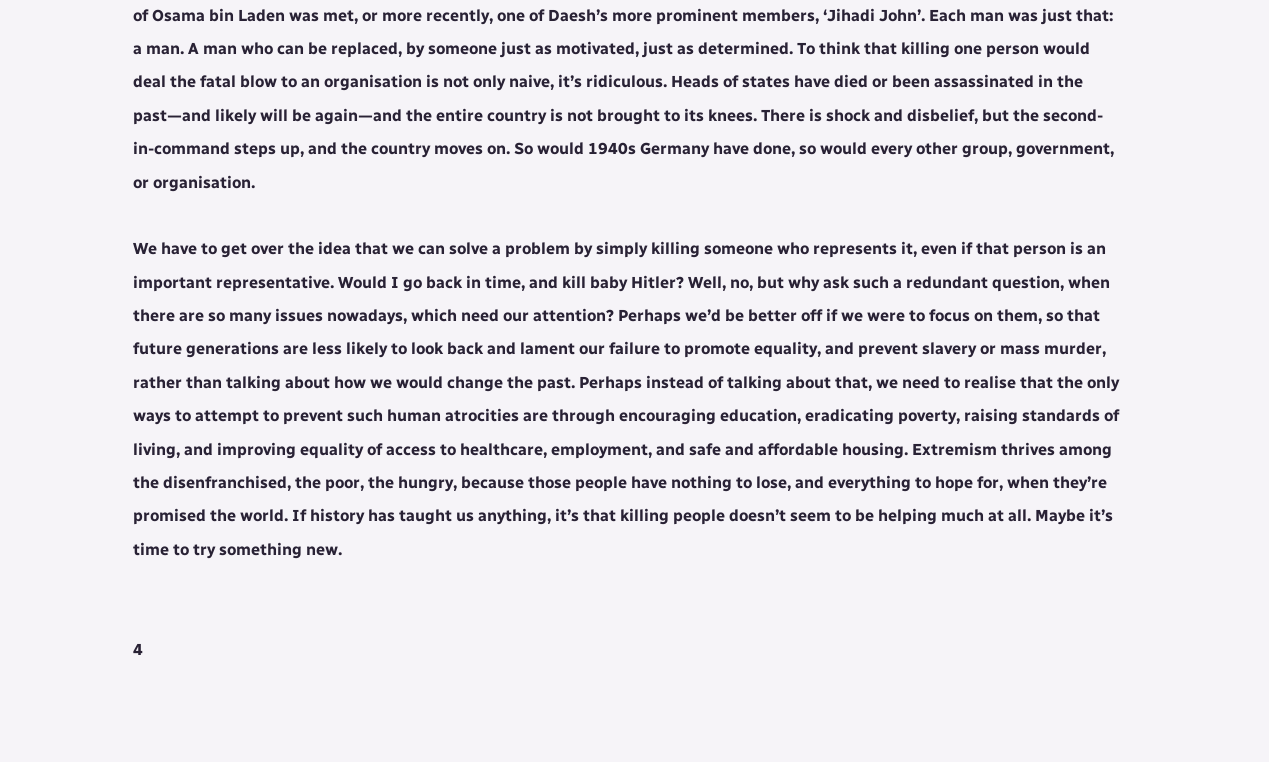of Osama bin Laden was met, or more recently, one of Daesh’s more prominent members, ‘Jihadi John’. Each man was just that: a man. A man who can be replaced, by someone just as motivated, just as determined. To think that killing one person would deal the fatal blow to an organisation is not only naive, it’s ridiculous. Heads of states have died or been assassinated in the past—and likely will be again—and the entire country is not brought to its knees. There is shock and disbelief, but the second-in-command steps up, and the country moves on. So would 1940s Germany have done, so would every other group, government, or organisation.

We have to get over the idea that we can solve a problem by simply killing someone who represents it, even if that person is an important representative. Would I go back in time, and kill baby Hitler? Well, no, but why ask such a redundant question, when there are so many issues nowadays, which need our attention? Perhaps we’d be better off if we were to focus on them, so that future generations are less likely to look back and lament our failure to promote equality, and prevent slavery or mass murder, rather than talking about how we would change the past. Perhaps instead of talking about that, we need to realise that the only ways to attempt to prevent such human atrocities are through encouraging education, eradicating poverty, raising standards of living, and improving equality of access to healthcare, employment, and safe and affordable housing. Extremism thrives among the disenfranchised, the poor, the hungry, because those people have nothing to lose, and everything to hope for, when they’re promised the world. If history has taught us anything, it’s that killing people doesn’t seem to be helping much at all. Maybe it’s time to try something new.


4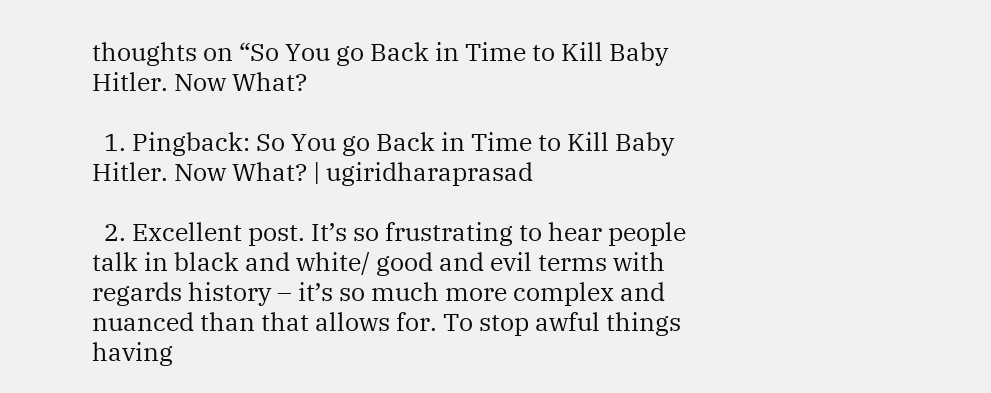thoughts on “So You go Back in Time to Kill Baby Hitler. Now What?

  1. Pingback: So You go Back in Time to Kill Baby Hitler. Now What? | ugiridharaprasad

  2. Excellent post. It’s so frustrating to hear people talk in black and white/ good and evil terms with regards history – it’s so much more complex and nuanced than that allows for. To stop awful things having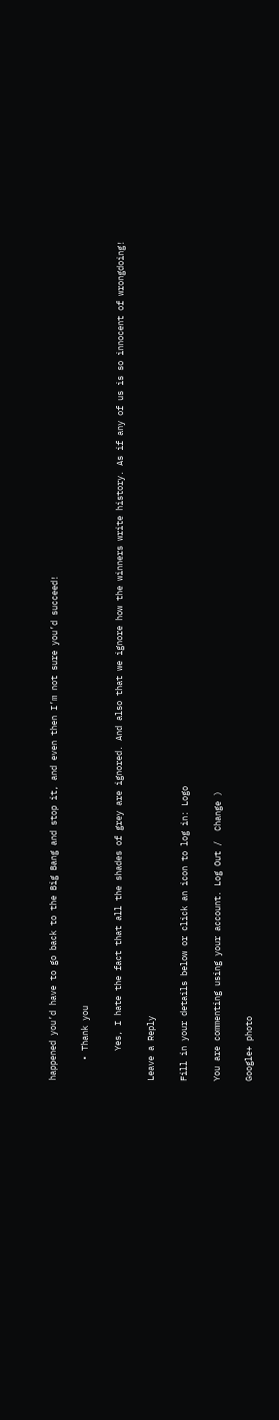happened you’d have to go back to the Big Bang and stop it, and even then I’m not sure you’d succeed!

    • Thank you

      Yes, I hate the fact that all the shades of grey are ignored. And also that we ignore how the winners write history. As if any of us is so innocent of wrongdoing!

Leave a Reply

Fill in your details below or click an icon to log in: Logo

You are commenting using your account. Log Out /  Change )

Google+ photo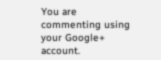You are commenting using your Google+ account.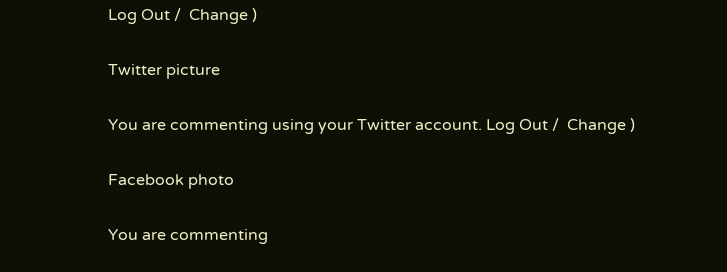Log Out /  Change )

Twitter picture

You are commenting using your Twitter account. Log Out /  Change )

Facebook photo

You are commenting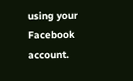using your Facebook account.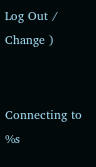Log Out /  Change )


Connecting to %s